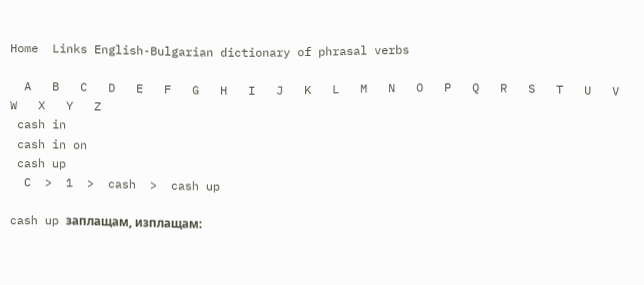Home  Links English-Bulgarian dictionary of phrasal verbs

  A   B   C   D   E   F   G   H   I   J   K   L   M   N   O   P   Q   R   S   T   U   V   W   X   Y   Z
 cash in
 cash in on
 cash up
  C  >  1  >  cash  >  cash up

cash up заплащам, изплащам: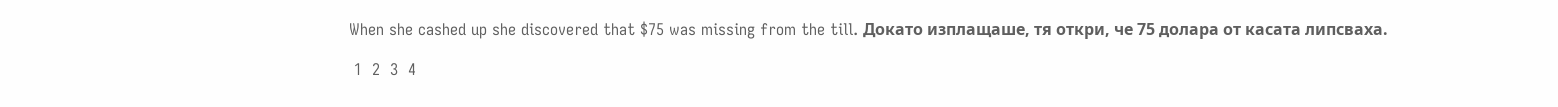When she cashed up she discovered that $75 was missing from the till. Докато изплащаше, тя откри, че 75 долара от касата липсваха.

 1  2  3  4